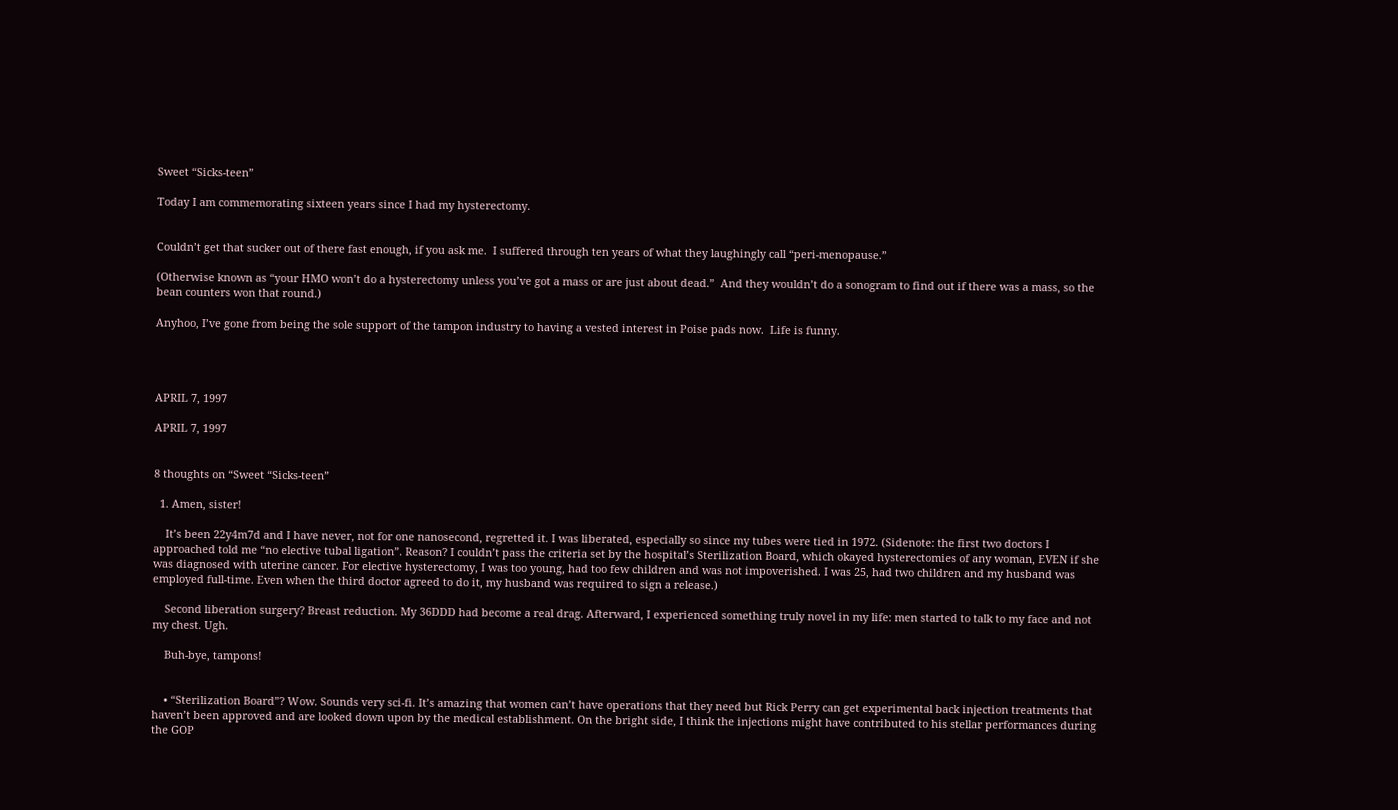Sweet “Sicks-teen”

Today I am commemorating sixteen years since I had my hysterectomy.


Couldn’t get that sucker out of there fast enough, if you ask me.  I suffered through ten years of what they laughingly call “peri-menopause.”

(Otherwise known as “your HMO won’t do a hysterectomy unless you’ve got a mass or are just about dead.”  And they wouldn’t do a sonogram to find out if there was a mass, so the bean counters won that round.)

Anyhoo, I’ve gone from being the sole support of the tampon industry to having a vested interest in Poise pads now.  Life is funny.




APRIL 7, 1997

APRIL 7, 1997


8 thoughts on “Sweet “Sicks-teen”

  1. Amen, sister!

    It’s been 22y4m7d and I have never, not for one nanosecond, regretted it. I was liberated, especially so since my tubes were tied in 1972. (Sidenote: the first two doctors I approached told me “no elective tubal ligation”. Reason? I couldn’t pass the criteria set by the hospital’s Sterilization Board, which okayed hysterectomies of any woman, EVEN if she was diagnosed with uterine cancer. For elective hysterectomy, I was too young, had too few children and was not impoverished. I was 25, had two children and my husband was employed full-time. Even when the third doctor agreed to do it, my husband was required to sign a release.)

    Second liberation surgery? Breast reduction. My 36DDD had become a real drag. Afterward, I experienced something truly novel in my life: men started to talk to my face and not my chest. Ugh.

    Buh-bye, tampons!


    • “Sterilization Board”? Wow. Sounds very sci-fi. It’s amazing that women can’t have operations that they need but Rick Perry can get experimental back injection treatments that haven’t been approved and are looked down upon by the medical establishment. On the bright side, I think the injections might have contributed to his stellar performances during the GOP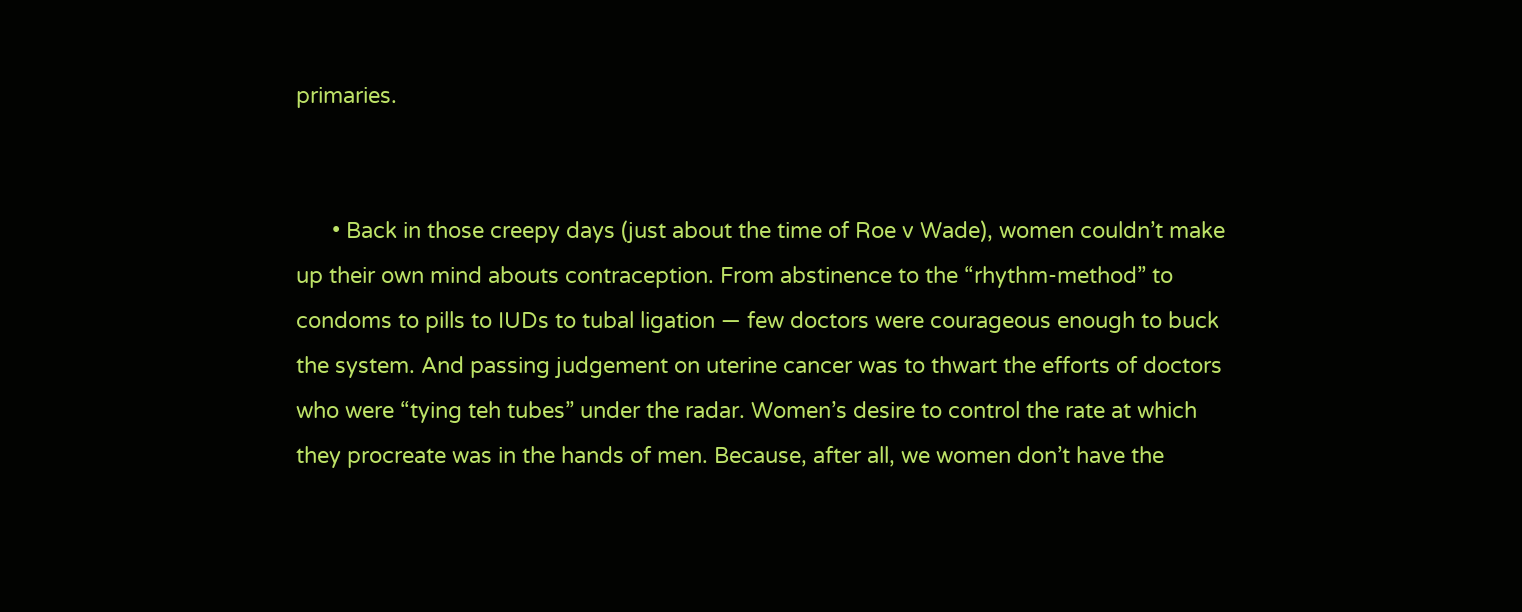primaries.


      • Back in those creepy days (just about the time of Roe v Wade), women couldn’t make up their own mind abouts contraception. From abstinence to the “rhythm-method” to condoms to pills to IUDs to tubal ligation — few doctors were courageous enough to buck the system. And passing judgement on uterine cancer was to thwart the efforts of doctors who were “tying teh tubes” under the radar. Women’s desire to control the rate at which they procreate was in the hands of men. Because, after all, we women don’t have the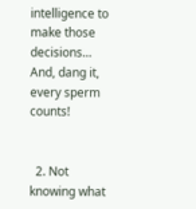intelligence to make those decisions… And, dang it, every sperm counts!


  2. Not knowing what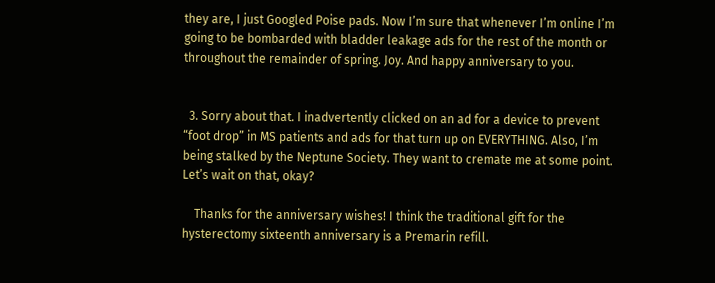they are, I just Googled Poise pads. Now I’m sure that whenever I’m online I’m going to be bombarded with bladder leakage ads for the rest of the month or throughout the remainder of spring. Joy. And happy anniversary to you.


  3. Sorry about that. I inadvertently clicked on an ad for a device to prevent “foot drop” in MS patients and ads for that turn up on EVERYTHING. Also, I’m being stalked by the Neptune Society. They want to cremate me at some point. Let’s wait on that, okay?

    Thanks for the anniversary wishes! I think the traditional gift for the hysterectomy sixteenth anniversary is a Premarin refill.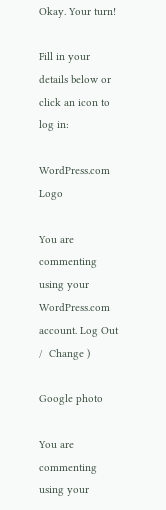Okay. Your turn!

Fill in your details below or click an icon to log in:

WordPress.com Logo

You are commenting using your WordPress.com account. Log Out /  Change )

Google photo

You are commenting using your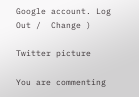Google account. Log Out /  Change )

Twitter picture

You are commenting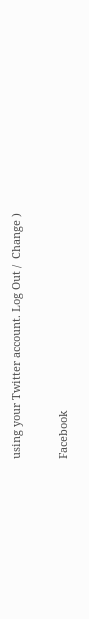using your Twitter account. Log Out /  Change )

Facebook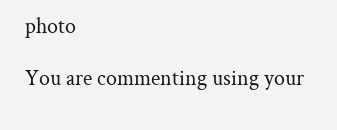photo

You are commenting using your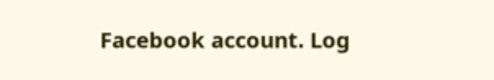Facebook account. Log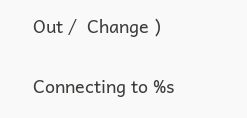Out /  Change )

Connecting to %s